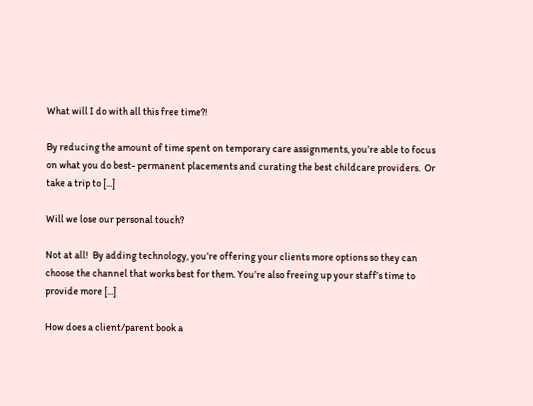What will I do with all this free time?!

By reducing the amount of time spent on temporary care assignments, you’re able to focus on what you do best- permanent placements and curating the best childcare providers.  Or take a trip to [...]

Will we lose our personal touch?

Not at all!  By adding technology, you’re offering your clients more options so they can choose the channel that works best for them. You’re also freeing up your staff’s time to provide more [...]

How does a client/parent book a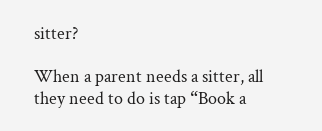sitter?

When a parent needs a sitter, all they need to do is tap “Book a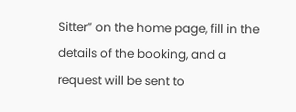Sitter” on the home page, fill in the details of the booking, and a request will be sent to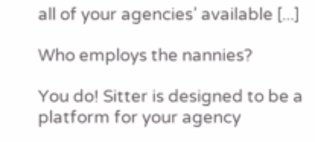all of your agencies’ available [...]

Who employs the nannies?

You do! Sitter is designed to be a platform for your agency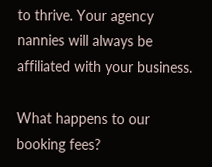to thrive. Your agency nannies will always be affiliated with your business.

What happens to our booking fees?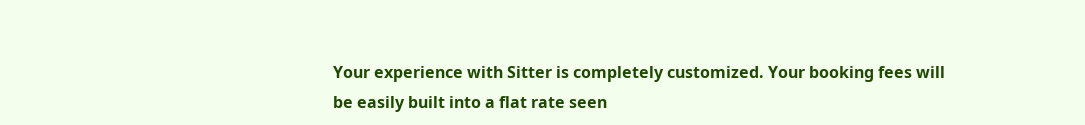Your experience with Sitter is completely customized. Your booking fees will be easily built into a flat rate seen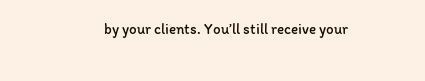by your clients. You’ll still receive your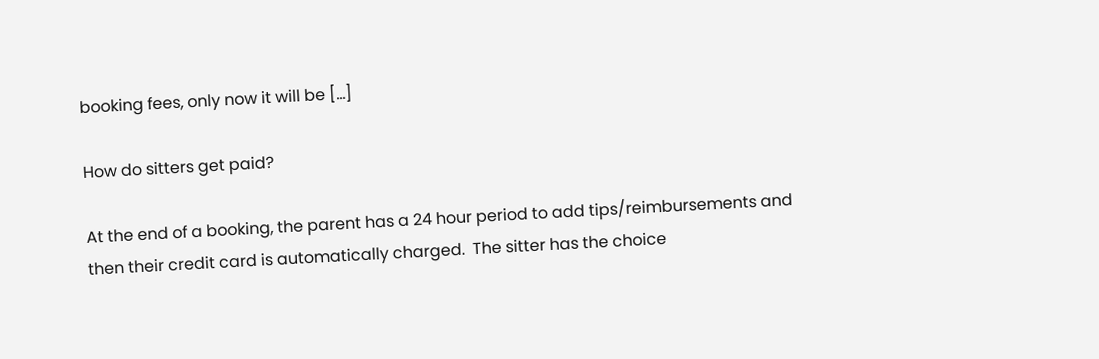booking fees, only now it will be [...]

How do sitters get paid?

At the end of a booking, the parent has a 24 hour period to add tips/reimbursements and then their credit card is automatically charged.  The sitter has the choice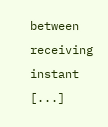between receiving instant [...]